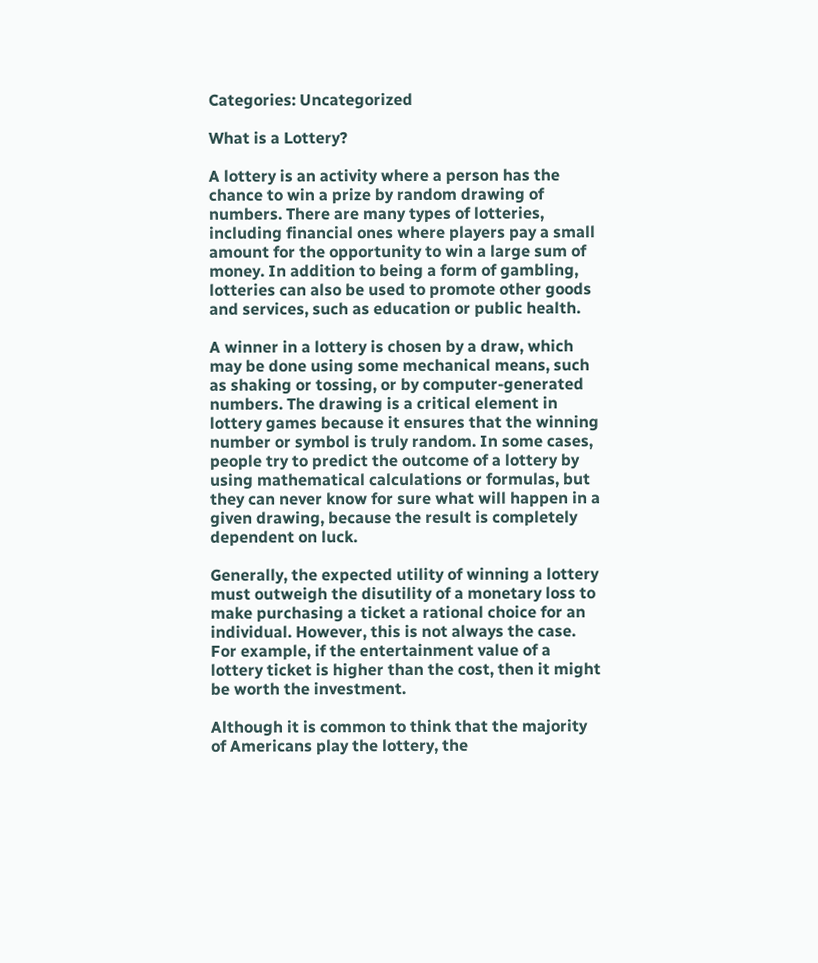Categories: Uncategorized

What is a Lottery?

A lottery is an activity where a person has the chance to win a prize by random drawing of numbers. There are many types of lotteries, including financial ones where players pay a small amount for the opportunity to win a large sum of money. In addition to being a form of gambling, lotteries can also be used to promote other goods and services, such as education or public health.

A winner in a lottery is chosen by a draw, which may be done using some mechanical means, such as shaking or tossing, or by computer-generated numbers. The drawing is a critical element in lottery games because it ensures that the winning number or symbol is truly random. In some cases, people try to predict the outcome of a lottery by using mathematical calculations or formulas, but they can never know for sure what will happen in a given drawing, because the result is completely dependent on luck.

Generally, the expected utility of winning a lottery must outweigh the disutility of a monetary loss to make purchasing a ticket a rational choice for an individual. However, this is not always the case. For example, if the entertainment value of a lottery ticket is higher than the cost, then it might be worth the investment.

Although it is common to think that the majority of Americans play the lottery, the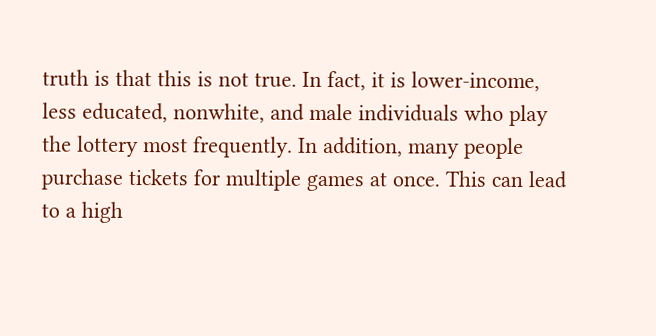truth is that this is not true. In fact, it is lower-income, less educated, nonwhite, and male individuals who play the lottery most frequently. In addition, many people purchase tickets for multiple games at once. This can lead to a high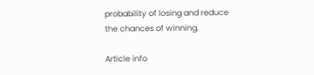probability of losing and reduce the chances of winning.

Article info